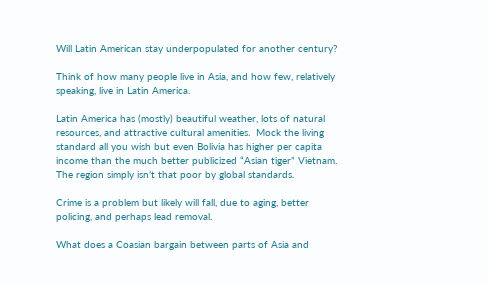Will Latin American stay underpopulated for another century?

Think of how many people live in Asia, and how few, relatively speaking, live in Latin America.

Latin America has (mostly) beautiful weather, lots of natural resources, and attractive cultural amenities.  Mock the living standard all you wish but even Bolivia has higher per capita income than the much better publicized “Asian tiger” Vietnam.  The region simply isn’t that poor by global standards.

Crime is a problem but likely will fall, due to aging, better policing, and perhaps lead removal.

What does a Coasian bargain between parts of Asia and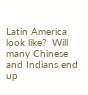Latin America look like?  Will many Chinese and Indians end up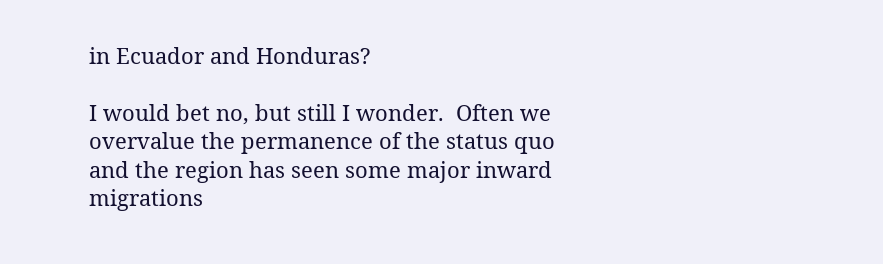in Ecuador and Honduras?

I would bet no, but still I wonder.  Often we overvalue the permanence of the status quo and the region has seen some major inward migrations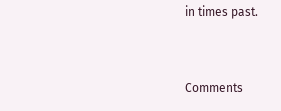in times past.


Comments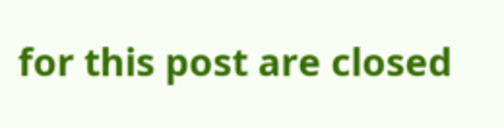for this post are closed